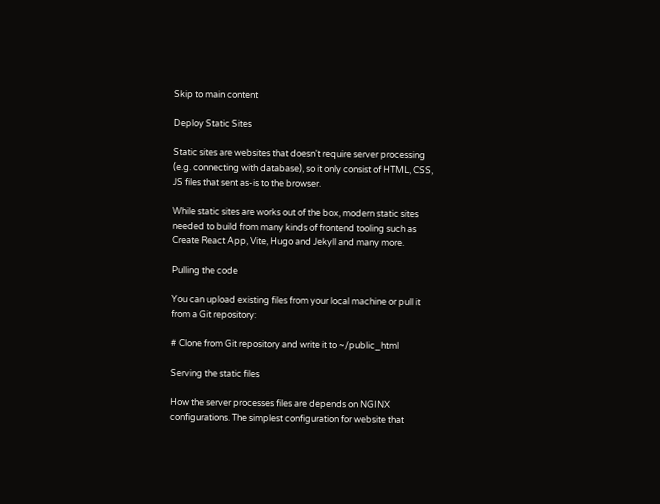Skip to main content

Deploy Static Sites

Static sites are websites that doesn't require server processing (e.g. connecting with database), so it only consist of HTML, CSS, JS files that sent as-is to the browser.

While static sites are works out of the box, modern static sites needed to build from many kinds of frontend tooling such as Create React App, Vite, Hugo and Jekyll and many more.

Pulling the code

You can upload existing files from your local machine or pull it from a Git repository:

# Clone from Git repository and write it to ~/public_html

Serving the static files

How the server processes files are depends on NGINX configurations. The simplest configuration for website that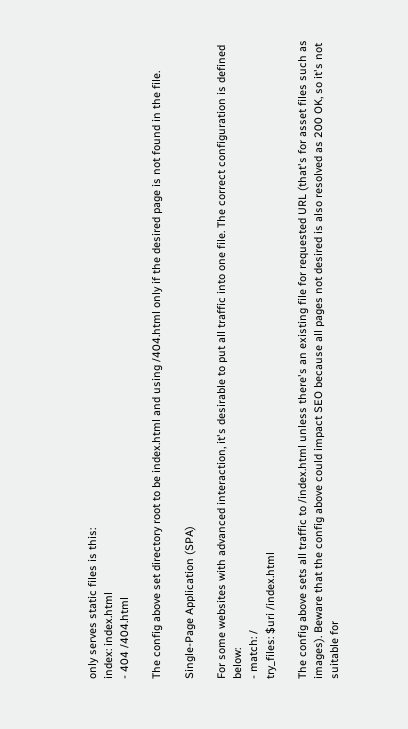only serves static files is this:
index: index.html
- 404 /404.html

The config above set directory root to be index.html and using /404.html only if the desired page is not found in the file.

Single-Page Application (SPA)

For some websites with advanced interaction, it's desirable to put all traffic into one file. The correct configuration is defined below:
- match: /
try_files: $uri /index.html

The config above sets all traffic to /index.html unless there's an existing file for requested URL (that's for asset files such as images). Beware that the config above could impact SEO because all pages not desired is also resolved as 200 OK, so it's not suitable for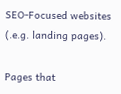SEO-Focused websites (.e.g. landing pages).

Pages that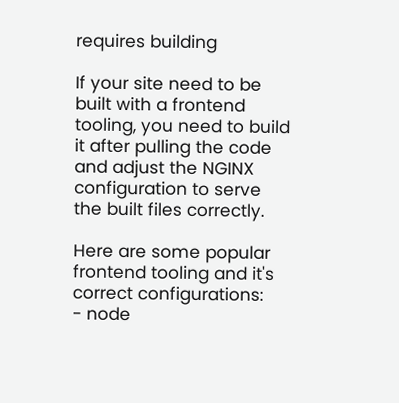requires building

If your site need to be built with a frontend tooling, you need to build it after pulling the code and adjust the NGINX configuration to serve the built files correctly.

Here are some popular frontend tooling and it's correct configurations:
- node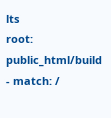lts
root: public_html/build
- match: /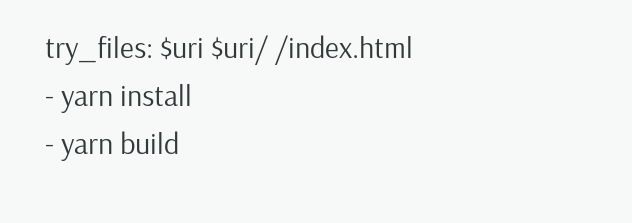try_files: $uri $uri/ /index.html
- yarn install
- yarn build